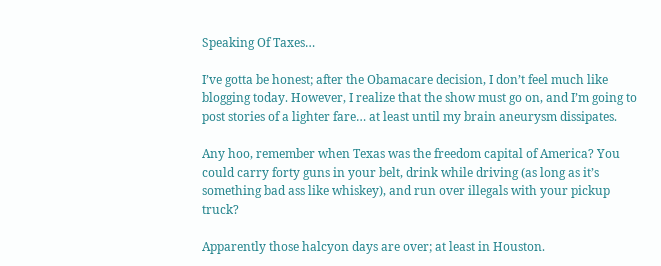Speaking Of Taxes…

I’ve gotta be honest; after the Obamacare decision, I don’t feel much like blogging today. However, I realize that the show must go on, and I’m going to post stories of a lighter fare… at least until my brain aneurysm dissipates.

Any hoo, remember when Texas was the freedom capital of America? You could carry forty guns in your belt, drink while driving (as long as it’s something bad ass like whiskey), and run over illegals with your pickup truck?

Apparently those halcyon days are over; at least in Houston.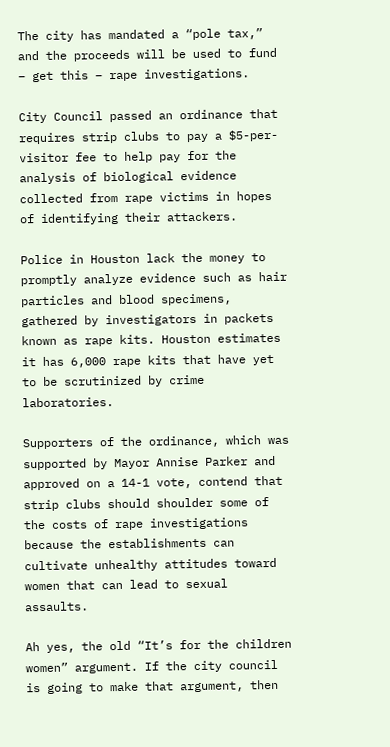The city has mandated a “pole tax,” and the proceeds will be used to fund – get this – rape investigations.

City Council passed an ordinance that requires strip clubs to pay a $5-per-visitor fee to help pay for the analysis of biological evidence collected from rape victims in hopes of identifying their attackers.

Police in Houston lack the money to promptly analyze evidence such as hair particles and blood specimens, gathered by investigators in packets known as rape kits. Houston estimates it has 6,000 rape kits that have yet to be scrutinized by crime laboratories.

Supporters of the ordinance, which was supported by Mayor Annise Parker and approved on a 14-1 vote, contend that strip clubs should shoulder some of the costs of rape investigations because the establishments can cultivate unhealthy attitudes toward women that can lead to sexual assaults.

Ah yes, the old “It’s for the children women” argument. If the city council is going to make that argument, then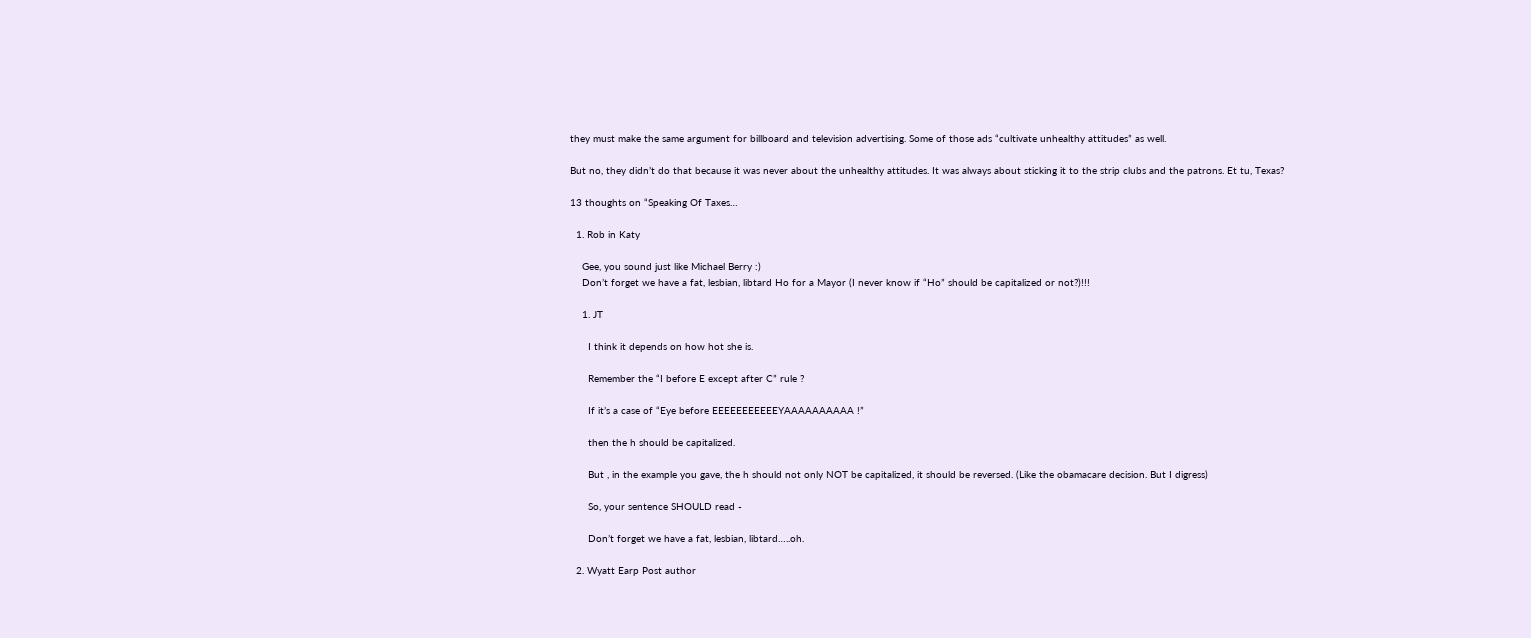they must make the same argument for billboard and television advertising. Some of those ads “cultivate unhealthy attitudes” as well.

But no, they didn’t do that because it was never about the unhealthy attitudes. It was always about sticking it to the strip clubs and the patrons. Et tu, Texas?

13 thoughts on “Speaking Of Taxes…

  1. Rob in Katy

    Gee, you sound just like Michael Berry :)
    Don’t forget we have a fat, lesbian, libtard Ho for a Mayor (I never know if “Ho” should be capitalized or not?)!!!

    1. JT

      I think it depends on how hot she is.

      Remember the “I before E except after C” rule ?

      If it’s a case of “Eye before EEEEEEEEEEEYAAAAAAAAAA !”

      then the h should be capitalized.

      But , in the example you gave, the h should not only NOT be capitalized, it should be reversed. (Like the obamacare decision. But I digress)

      So, your sentence SHOULD read -

      Don’t forget we have a fat, lesbian, libtard…..oh.

  2. Wyatt Earp Post author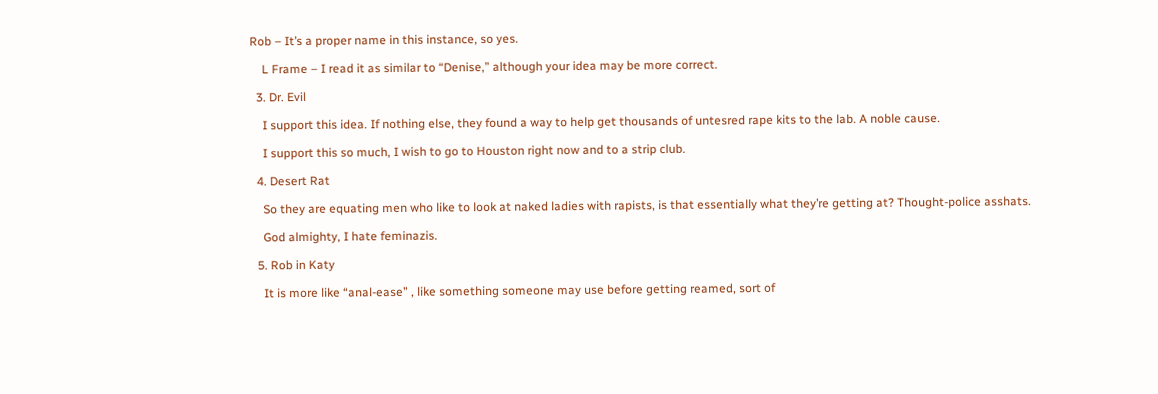Rob – It’s a proper name in this instance, so yes.

    L Frame – I read it as similar to “Denise,” although your idea may be more correct.

  3. Dr. Evil

    I support this idea. If nothing else, they found a way to help get thousands of untesred rape kits to the lab. A noble cause.

    I support this so much, I wish to go to Houston right now and to a strip club.

  4. Desert Rat

    So they are equating men who like to look at naked ladies with rapists, is that essentially what they’re getting at? Thought-police asshats.

    God almighty, I hate feminazis.

  5. Rob in Katy

    It is more like “anal-ease” , like something someone may use before getting reamed, sort of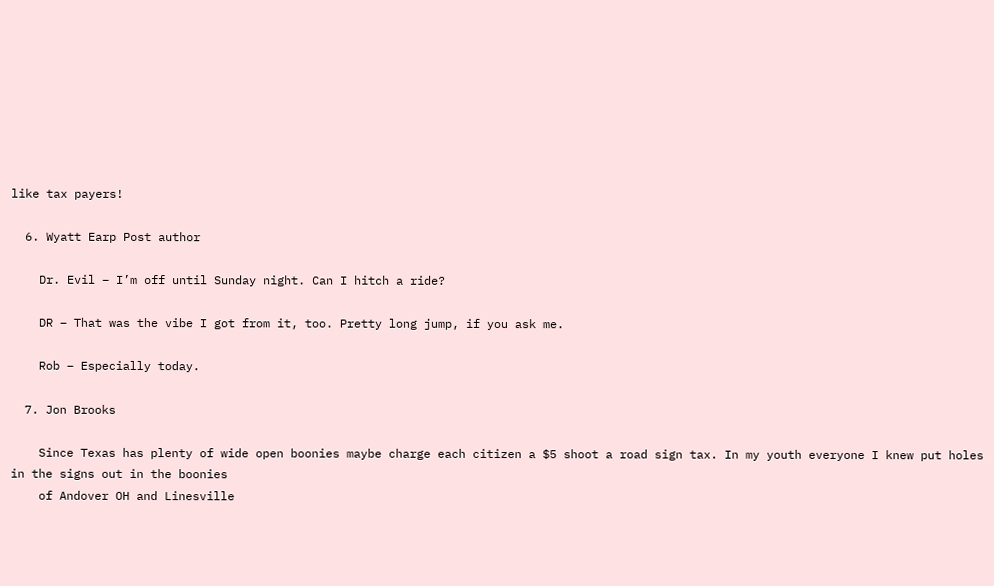like tax payers!

  6. Wyatt Earp Post author

    Dr. Evil – I’m off until Sunday night. Can I hitch a ride?

    DR – That was the vibe I got from it, too. Pretty long jump, if you ask me.

    Rob – Especially today.

  7. Jon Brooks

    Since Texas has plenty of wide open boonies maybe charge each citizen a $5 shoot a road sign tax. In my youth everyone I knew put holes in the signs out in the boonies
    of Andover OH and Linesville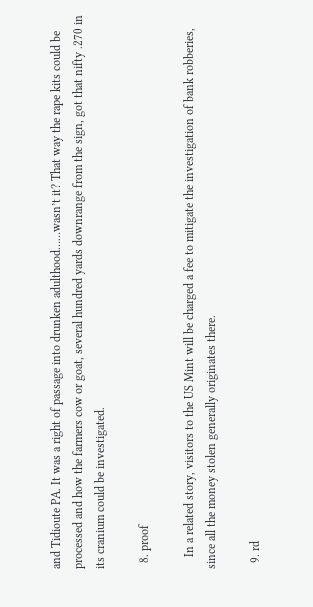and Tidioute PA. It was a right of passage into drunken adulthood……wasn’t it? That way the rape kits could be processed and how the farmers cow or goat, several hundred yards downrange from the sign, got that nifty .270 in its cranium could be investigated.

  8. proof

    In a related story, visitors to the US Mint will be charged a fee to mitigate the investigation of bank robberies, since all the money stolen generally originates there.

  9. rd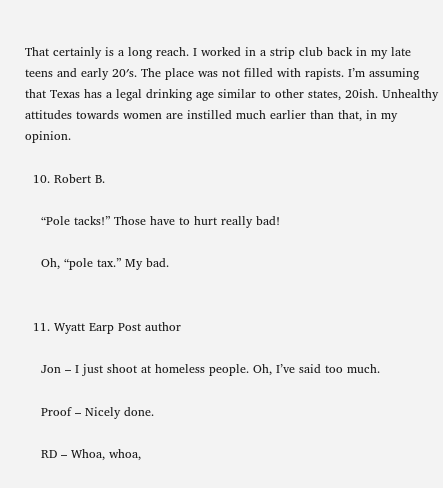That certainly is a long reach. I worked in a strip club back in my late teens and early 20′s. The place was not filled with rapists. I’m assuming that Texas has a legal drinking age similar to other states, 20ish. Unhealthy attitudes towards women are instilled much earlier than that, in my opinion.

  10. Robert B.

    “Pole tacks!” Those have to hurt really bad!

    Oh, “pole tax.” My bad.


  11. Wyatt Earp Post author

    Jon – I just shoot at homeless people. Oh, I’ve said too much.

    Proof – Nicely done.

    RD – Whoa, whoa,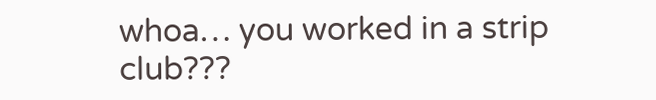whoa… you worked in a strip club???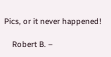Pics, or it never happened!

    Robert B. –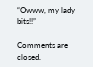“Owww, my lady bits!!”

Comments are closed.